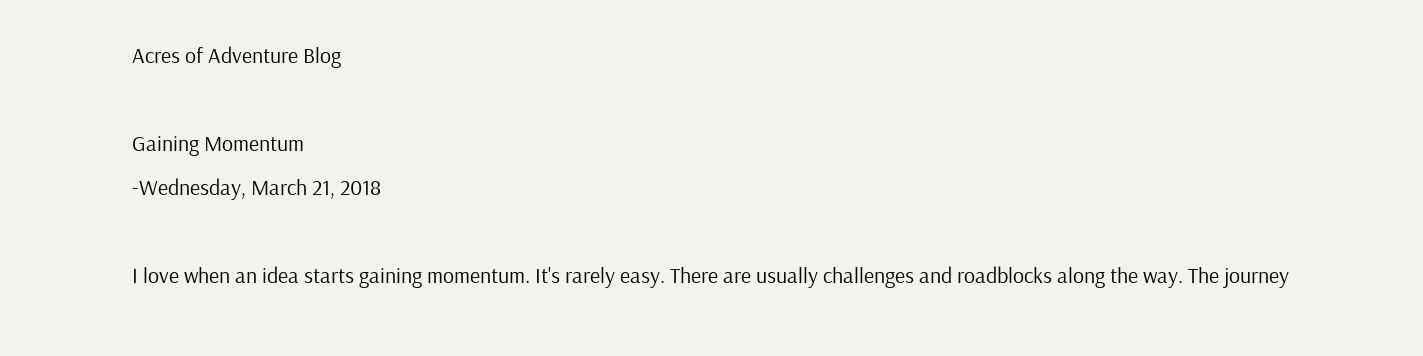Acres of Adventure Blog

Gaining Momentum
-Wednesday, March 21, 2018

I love when an idea starts gaining momentum. It's rarely easy. There are usually challenges and roadblocks along the way. The journey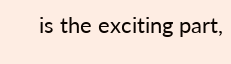is the exciting part,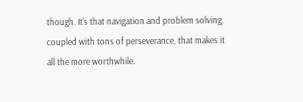though. It's that navigation and problem solving, coupled with tons of perseverance, that makes it all the more worthwhile.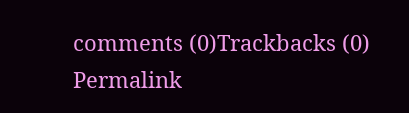comments (0)Trackbacks (0) Permalink